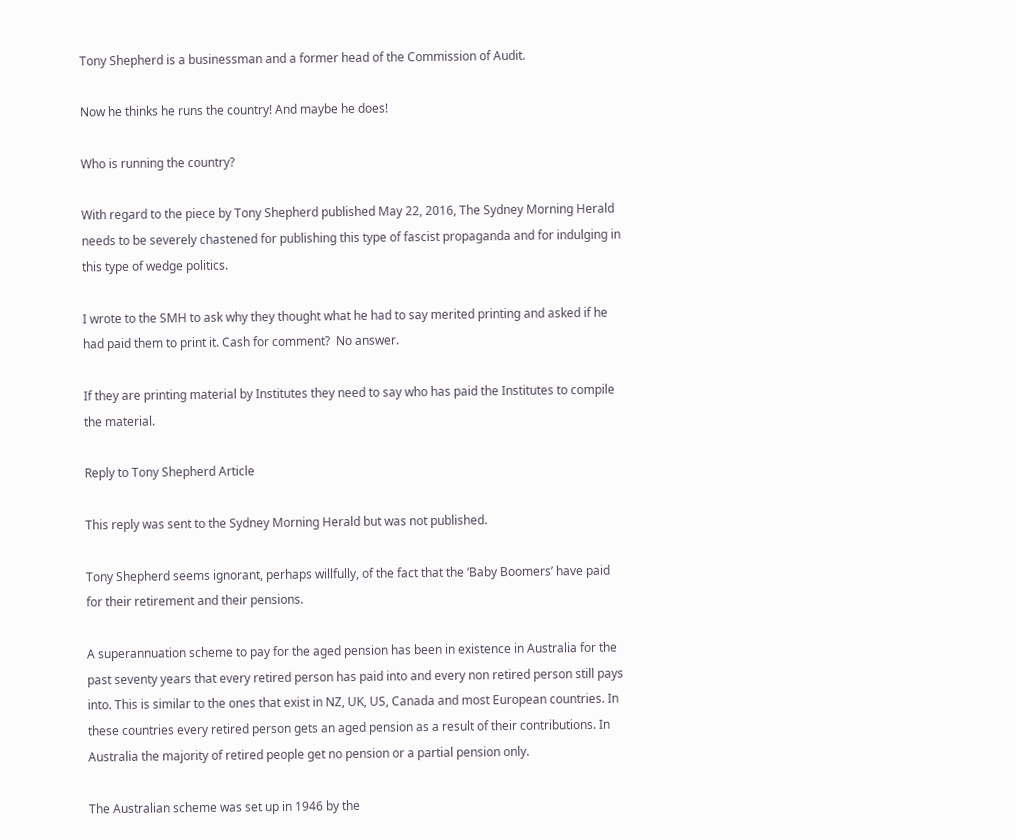Tony Shepherd is a businessman and a former head of the Commission of Audit.

Now he thinks he runs the country! And maybe he does!

Who is running the country?

With regard to the piece by Tony Shepherd published May 22, 2016, The Sydney Morning Herald needs to be severely chastened for publishing this type of fascist propaganda and for indulging in this type of wedge politics.

I wrote to the SMH to ask why they thought what he had to say merited printing and asked if he had paid them to print it. Cash for comment?  No answer.

If they are printing material by Institutes they need to say who has paid the Institutes to compile the material.

Reply to Tony Shepherd Article

This reply was sent to the Sydney Morning Herald but was not published.

Tony Shepherd seems ignorant, perhaps willfully, of the fact that the ‘Baby Boomers’ have paid for their retirement and their pensions.

A superannuation scheme to pay for the aged pension has been in existence in Australia for the past seventy years that every retired person has paid into and every non retired person still pays into. This is similar to the ones that exist in NZ, UK, US, Canada and most European countries. In these countries every retired person gets an aged pension as a result of their contributions. In Australia the majority of retired people get no pension or a partial pension only.

The Australian scheme was set up in 1946 by the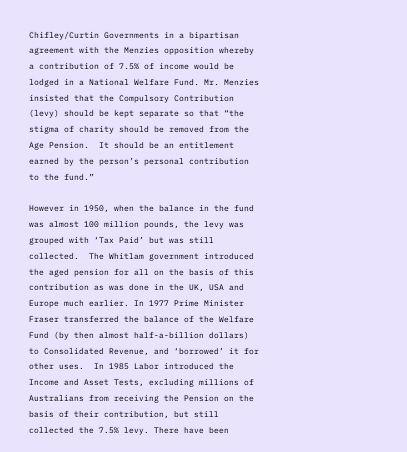Chifley/Curtin Governments in a bipartisan agreement with the Menzies opposition whereby a contribution of 7.5% of income would be lodged in a National Welfare Fund. Mr. Menzies insisted that the Compulsory Contribution (levy) should be kept separate so that “the stigma of charity should be removed from the Age Pension.  It should be an entitlement earned by the person’s personal contribution to the fund.”

However in 1950, when the balance in the fund was almost 100 million pounds, the levy was grouped with ‘Tax Paid’ but was still collected.  The Whitlam government introduced the aged pension for all on the basis of this contribution as was done in the UK, USA and Europe much earlier. In 1977 Prime Minister Fraser transferred the balance of the Welfare Fund (by then almost half-a-billion dollars) to Consolidated Revenue, and ‘borrowed’ it for other uses.  In 1985 Labor introduced the Income and Asset Tests, excluding millions of Australians from receiving the Pension on the basis of their contribution, but still collected the 7.5% levy. There have been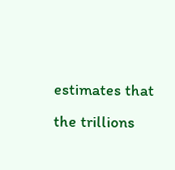estimates that the trillions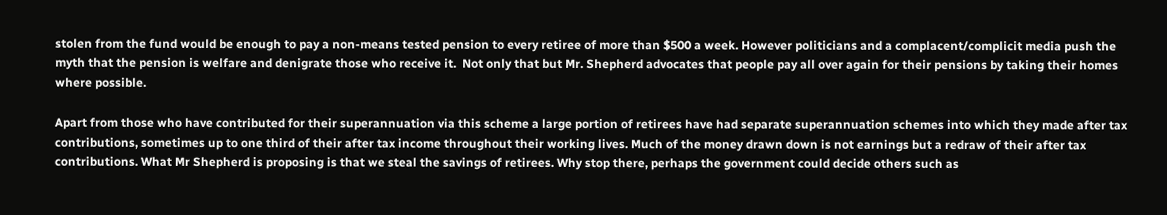stolen from the fund would be enough to pay a non-means tested pension to every retiree of more than $500 a week. However politicians and a complacent/complicit media push the myth that the pension is welfare and denigrate those who receive it.  Not only that but Mr. Shepherd advocates that people pay all over again for their pensions by taking their homes where possible.

Apart from those who have contributed for their superannuation via this scheme a large portion of retirees have had separate superannuation schemes into which they made after tax contributions, sometimes up to one third of their after tax income throughout their working lives. Much of the money drawn down is not earnings but a redraw of their after tax contributions. What Mr Shepherd is proposing is that we steal the savings of retirees. Why stop there, perhaps the government could decide others such as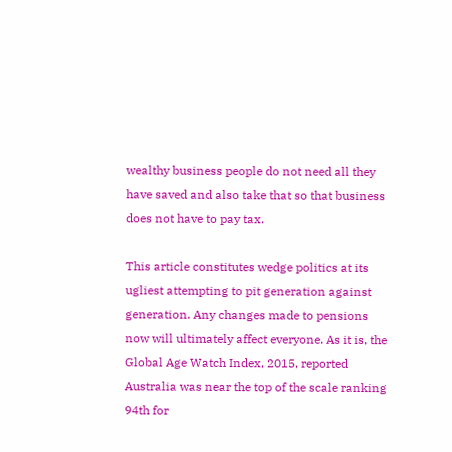wealthy business people do not need all they have saved and also take that so that business does not have to pay tax.

This article constitutes wedge politics at its ugliest attempting to pit generation against generation. Any changes made to pensions now will ultimately affect everyone. As it is, the Global Age Watch Index, 2015, reported Australia was near the top of the scale ranking 94th for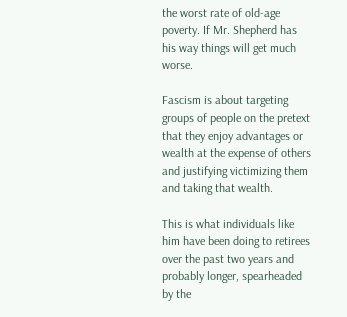the worst rate of old-age poverty. If Mr. Shepherd has his way things will get much worse.

Fascism is about targeting groups of people on the pretext that they enjoy advantages or wealth at the expense of others and justifying victimizing them and taking that wealth.

This is what individuals like him have been doing to retirees over the past two years and probably longer, spearheaded by the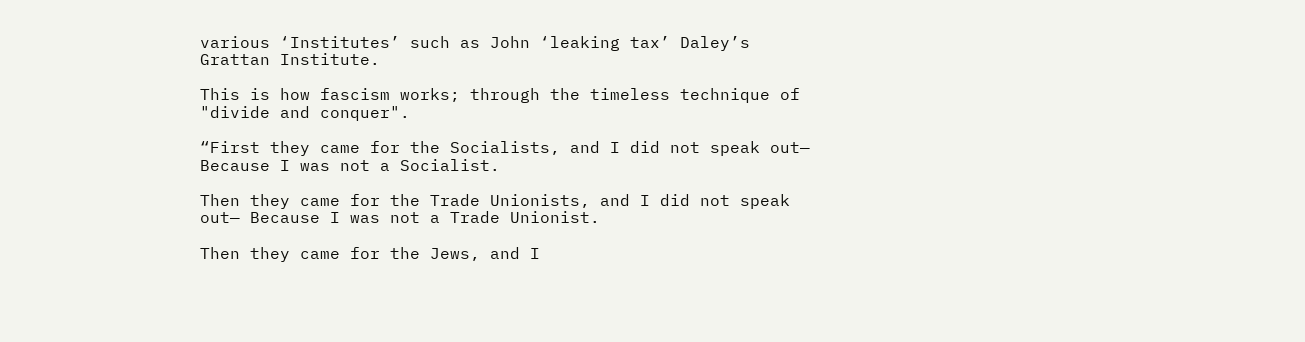various ‘Institutes’ such as John ‘leaking tax’ Daley’s Grattan Institute.

This is how fascism works; through the timeless technique of "divide and conquer".

“First they came for the Socialists, and I did not speak out— Because I was not a Socialist.

Then they came for the Trade Unionists, and I did not speak out— Because I was not a Trade Unionist.

Then they came for the Jews, and I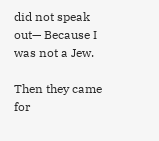did not speak out— Because I was not a Jew.

Then they came for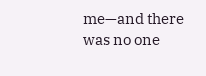me—and there was no one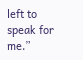left to speak for me.”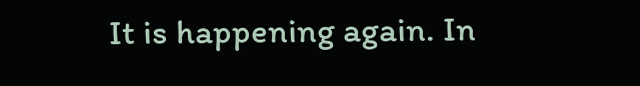It is happening again. In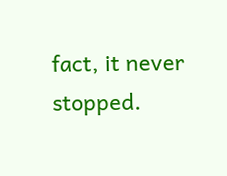fact, it never stopped.